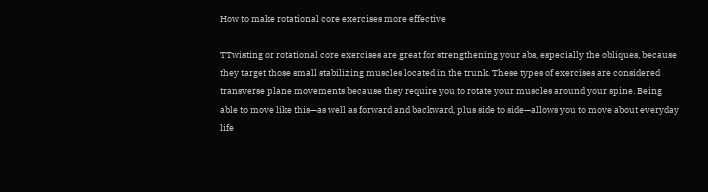How to make rotational core exercises more effective

TTwisting or rotational core exercises are great for strengthening your abs, especially the obliques, because they target those small stabilizing muscles located in the trunk. These types of exercises are considered transverse plane movements because they require you to rotate your muscles around your spine. Being able to move like this—as well as forward and backward, plus side to side—allows you to move about everyday life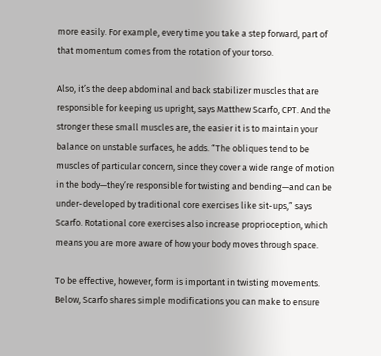more easily. For example, every time you take a step forward, part of that momentum comes from the rotation of your torso.

Also, it’s the deep abdominal and back stabilizer muscles that are responsible for keeping us upright, says Matthew Scarfo, CPT. And the stronger these small muscles are, the easier it is to maintain your balance on unstable surfaces, he adds. “The obliques tend to be muscles of particular concern, since they cover a wide range of motion in the body—they’re responsible for twisting and bending—and can be under-developed by traditional core exercises like sit-ups,” says Scarfo. Rotational core exercises also increase proprioception, which means you are more aware of how your body moves through space.

To be effective, however, form is important in twisting movements. Below, Scarfo shares simple modifications you can make to ensure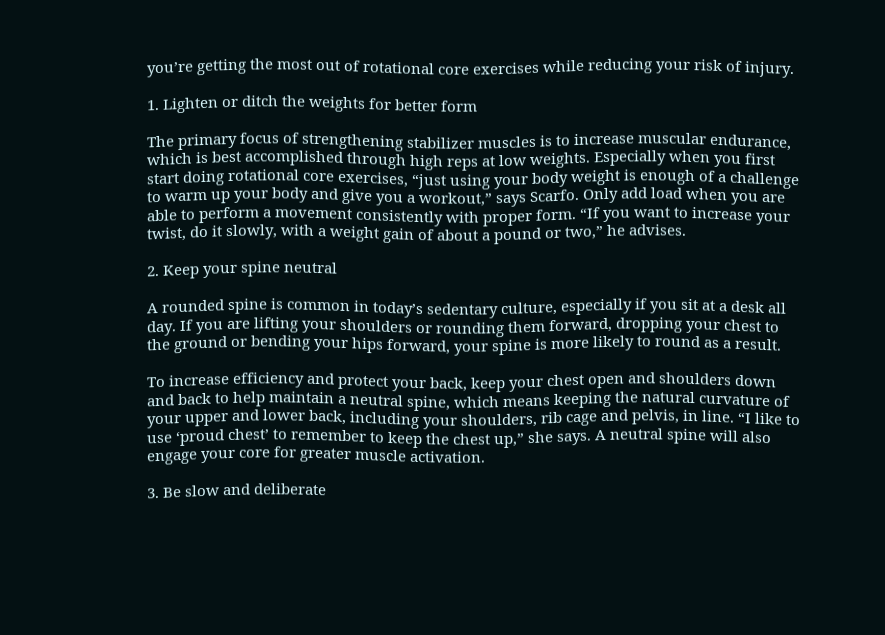you’re getting the most out of rotational core exercises while reducing your risk of injury.

1. Lighten or ditch the weights for better form

The primary focus of strengthening stabilizer muscles is to increase muscular endurance, which is best accomplished through high reps at low weights. Especially when you first start doing rotational core exercises, “just using your body weight is enough of a challenge to warm up your body and give you a workout,” says Scarfo. Only add load when you are able to perform a movement consistently with proper form. “If you want to increase your twist, do it slowly, with a weight gain of about a pound or two,” he advises.

2. Keep your spine neutral

A rounded spine is common in today’s sedentary culture, especially if you sit at a desk all day. If you are lifting your shoulders or rounding them forward, dropping your chest to the ground or bending your hips forward, your spine is more likely to round as a result.

To increase efficiency and protect your back, keep your chest open and shoulders down and back to help maintain a neutral spine, which means keeping the natural curvature of your upper and lower back, including your shoulders, rib cage and pelvis, in line. “I like to use ‘proud chest’ to remember to keep the chest up,” she says. A neutral spine will also engage your core for greater muscle activation.

3. Be slow and deliberate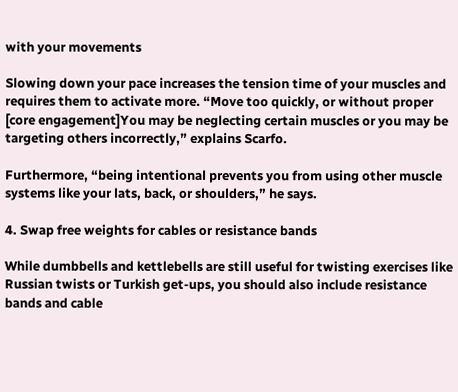with your movements

Slowing down your pace increases the tension time of your muscles and requires them to activate more. “Move too quickly, or without proper [core engagement]You may be neglecting certain muscles or you may be targeting others incorrectly,” explains Scarfo.

Furthermore, “being intentional prevents you from using other muscle systems like your lats, back, or shoulders,” he says.

4. Swap free weights for cables or resistance bands

While dumbbells and kettlebells are still useful for twisting exercises like Russian twists or Turkish get-ups, you should also include resistance bands and cable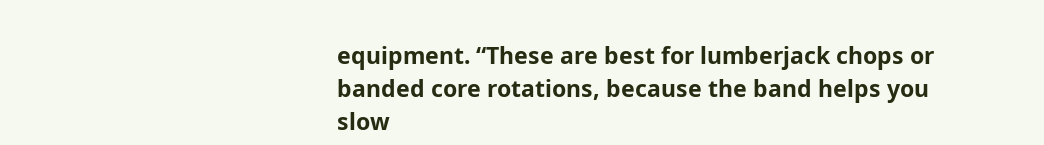equipment. “These are best for lumberjack chops or banded core rotations, because the band helps you slow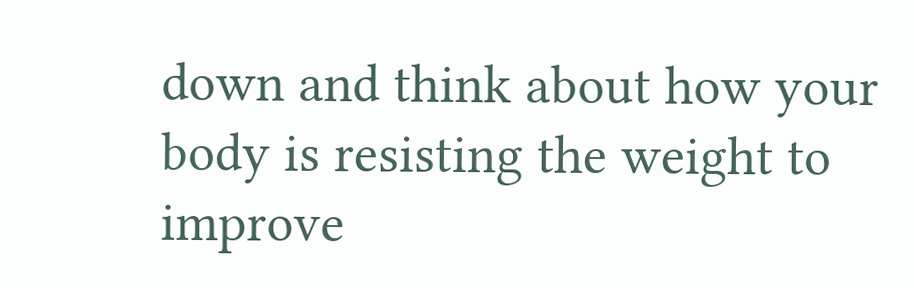down and think about how your body is resisting the weight to improve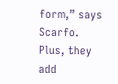form,” says Scarfo. Plus, they add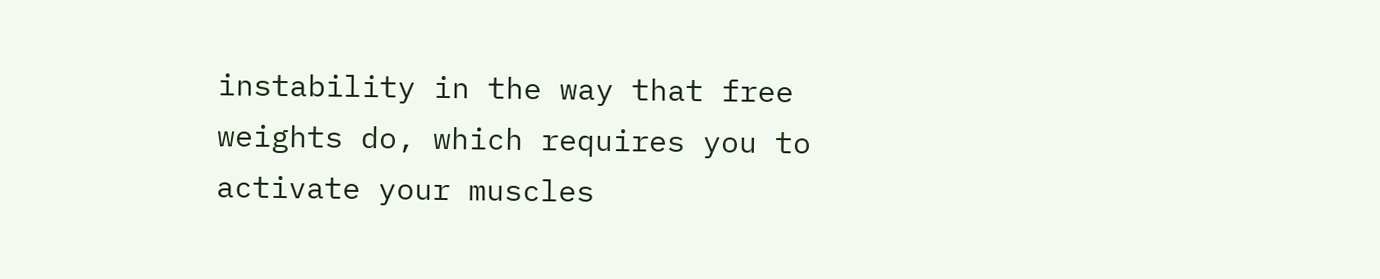instability in the way that free weights do, which requires you to activate your muscles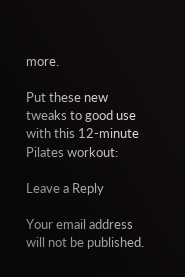more.

Put these new tweaks to good use with this 12-minute Pilates workout:

Leave a Reply

Your email address will not be published.